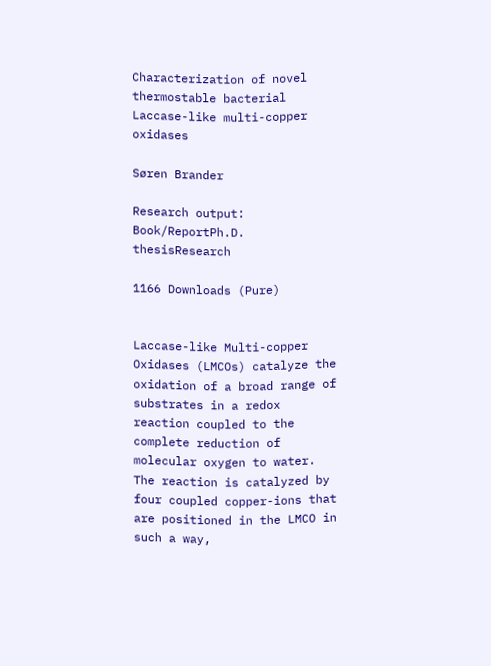Characterization of novel thermostable bacterial Laccase-like multi-copper oxidases

Søren Brander

Research output: Book/ReportPh.D. thesisResearch

1166 Downloads (Pure)


Laccase-like Multi-copper Oxidases (LMCOs) catalyze the oxidation of a broad range of substrates in a redox reaction coupled to the complete reduction of molecular oxygen to water. The reaction is catalyzed by four coupled copper-ions that are positioned in the LMCO in such a way,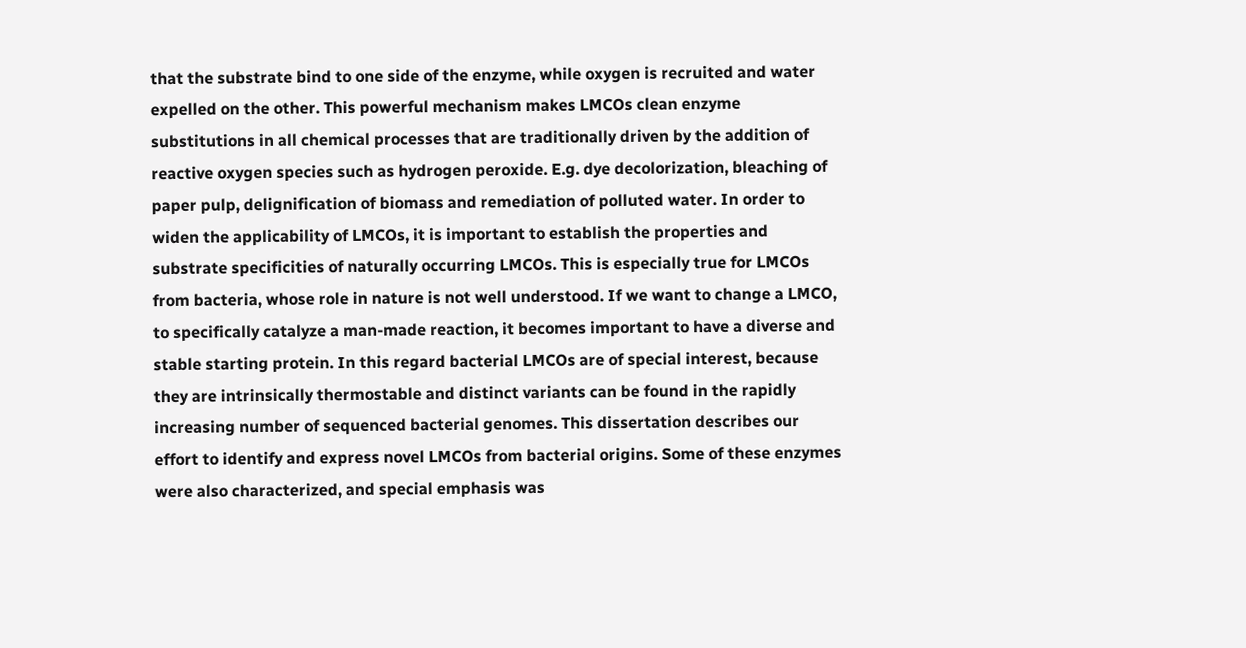that the substrate bind to one side of the enzyme, while oxygen is recruited and water expelled on the other. This powerful mechanism makes LMCOs clean enzyme substitutions in all chemical processes that are traditionally driven by the addition of reactive oxygen species such as hydrogen peroxide. E.g. dye decolorization, bleaching of paper pulp, delignification of biomass and remediation of polluted water. In order to widen the applicability of LMCOs, it is important to establish the properties and substrate specificities of naturally occurring LMCOs. This is especially true for LMCOs from bacteria, whose role in nature is not well understood. If we want to change a LMCO, to specifically catalyze a man-made reaction, it becomes important to have a diverse and stable starting protein. In this regard bacterial LMCOs are of special interest, because they are intrinsically thermostable and distinct variants can be found in the rapidly increasing number of sequenced bacterial genomes. This dissertation describes our effort to identify and express novel LMCOs from bacterial origins. Some of these enzymes were also characterized, and special emphasis was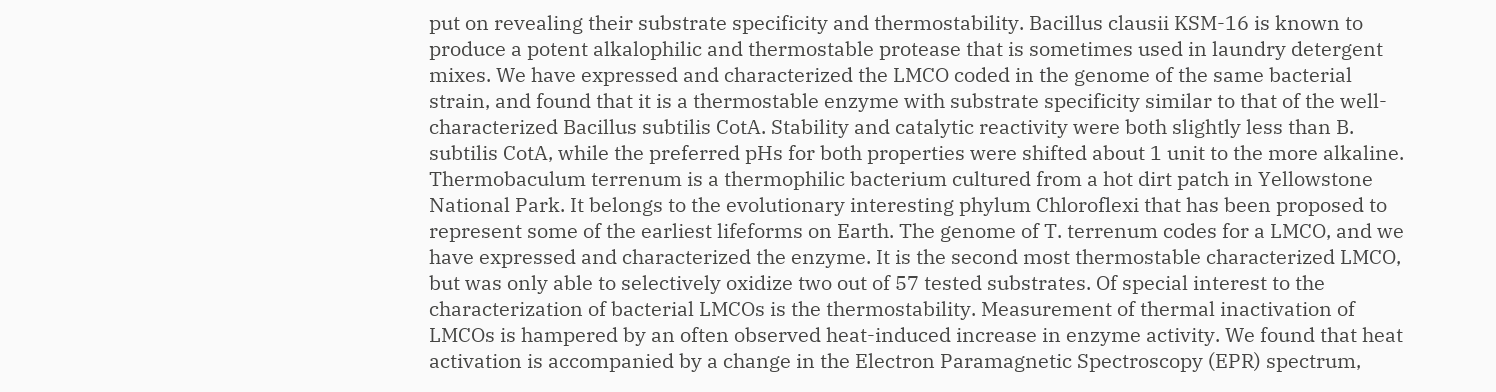put on revealing their substrate specificity and thermostability. Bacillus clausii KSM-16 is known to produce a potent alkalophilic and thermostable protease that is sometimes used in laundry detergent mixes. We have expressed and characterized the LMCO coded in the genome of the same bacterial strain, and found that it is a thermostable enzyme with substrate specificity similar to that of the well-characterized Bacillus subtilis CotA. Stability and catalytic reactivity were both slightly less than B. subtilis CotA, while the preferred pHs for both properties were shifted about 1 unit to the more alkaline. Thermobaculum terrenum is a thermophilic bacterium cultured from a hot dirt patch in Yellowstone National Park. It belongs to the evolutionary interesting phylum Chloroflexi that has been proposed to represent some of the earliest lifeforms on Earth. The genome of T. terrenum codes for a LMCO, and we have expressed and characterized the enzyme. It is the second most thermostable characterized LMCO, but was only able to selectively oxidize two out of 57 tested substrates. Of special interest to the characterization of bacterial LMCOs is the thermostability. Measurement of thermal inactivation of LMCOs is hampered by an often observed heat-induced increase in enzyme activity. We found that heat activation is accompanied by a change in the Electron Paramagnetic Spectroscopy (EPR) spectrum,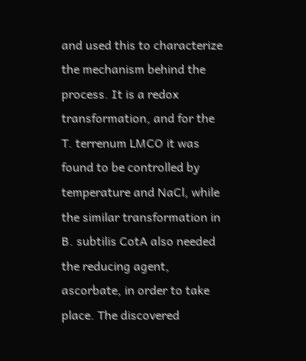and used this to characterize the mechanism behind the process. It is a redox transformation, and for the T. terrenum LMCO it was found to be controlled by temperature and NaCl, while the similar transformation in B. subtilis CotA also needed the reducing agent, ascorbate, in order to take place. The discovered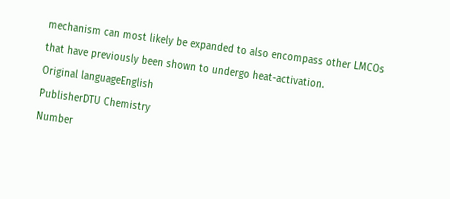mechanism can most likely be expanded to also encompass other LMCOs that have previously been shown to undergo heat-activation.
Original languageEnglish
PublisherDTU Chemistry
Number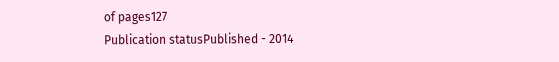of pages127
Publication statusPublished - 2014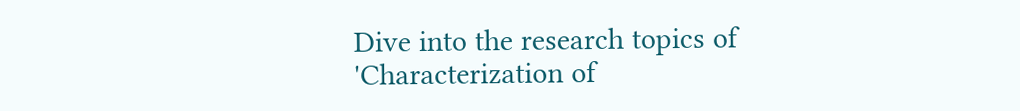Dive into the research topics of 'Characterization of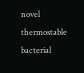novel thermostable bacterial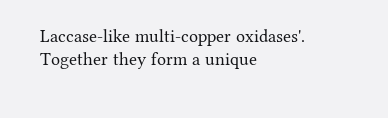Laccase-like multi-copper oxidases'. Together they form a unique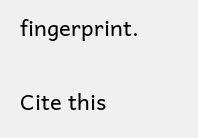fingerprint.

Cite this